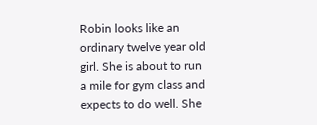Robin looks like an ordinary twelve year old girl. She is about to run a mile for gym class and expects to do well. She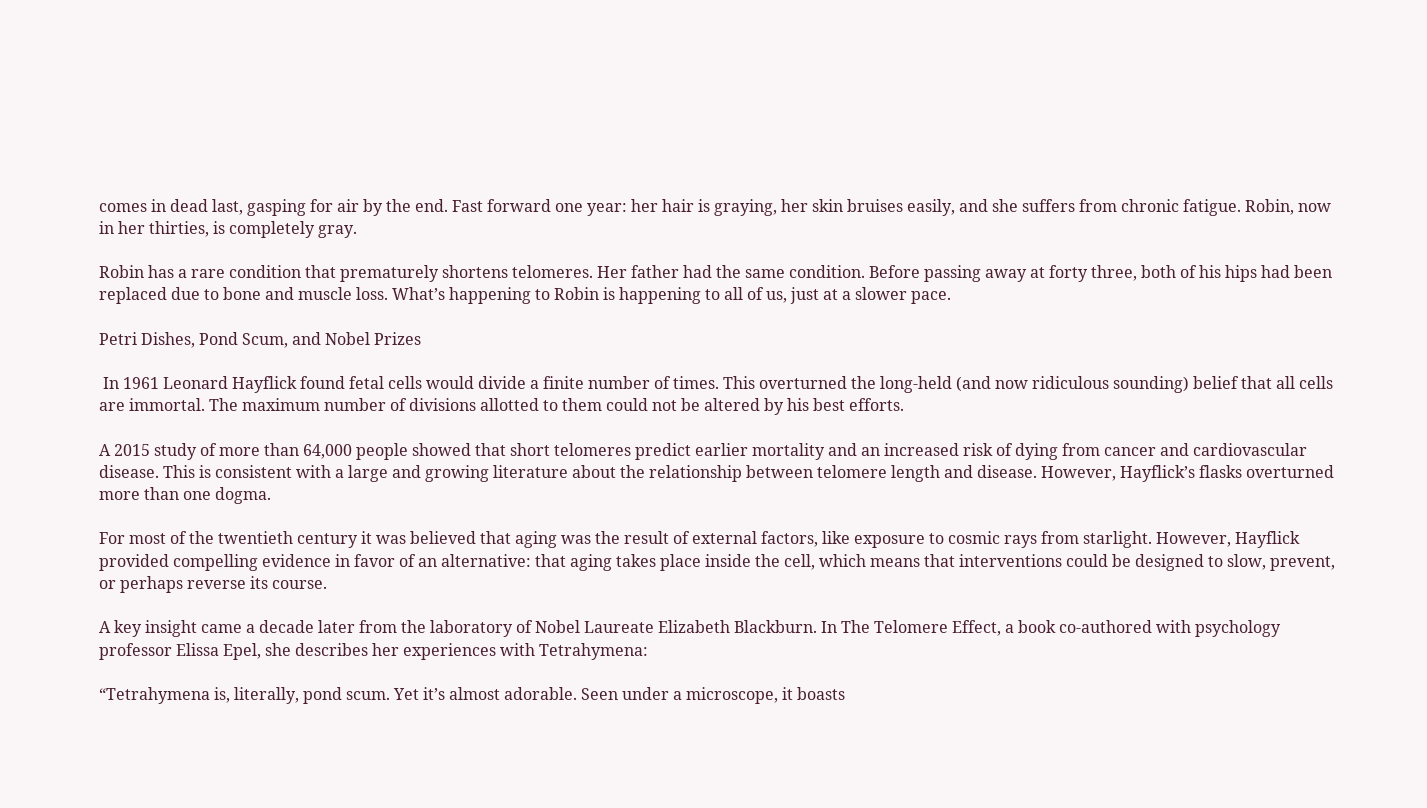comes in dead last, gasping for air by the end. Fast forward one year: her hair is graying, her skin bruises easily, and she suffers from chronic fatigue. Robin, now in her thirties, is completely gray.

Robin has a rare condition that prematurely shortens telomeres. Her father had the same condition. Before passing away at forty three, both of his hips had been replaced due to bone and muscle loss. What’s happening to Robin is happening to all of us, just at a slower pace.

Petri Dishes, Pond Scum, and Nobel Prizes

 In 1961 Leonard Hayflick found fetal cells would divide a finite number of times. This overturned the long-held (and now ridiculous sounding) belief that all cells are immortal. The maximum number of divisions allotted to them could not be altered by his best efforts.

A 2015 study of more than 64,000 people showed that short telomeres predict earlier mortality and an increased risk of dying from cancer and cardiovascular disease. This is consistent with a large and growing literature about the relationship between telomere length and disease. However, Hayflick’s flasks overturned more than one dogma.

For most of the twentieth century it was believed that aging was the result of external factors, like exposure to cosmic rays from starlight. However, Hayflick provided compelling evidence in favor of an alternative: that aging takes place inside the cell, which means that interventions could be designed to slow, prevent, or perhaps reverse its course.

A key insight came a decade later from the laboratory of Nobel Laureate Elizabeth Blackburn. In The Telomere Effect, a book co-authored with psychology professor Elissa Epel, she describes her experiences with Tetrahymena:

“Tetrahymena is, literally, pond scum. Yet it’s almost adorable. Seen under a microscope, it boasts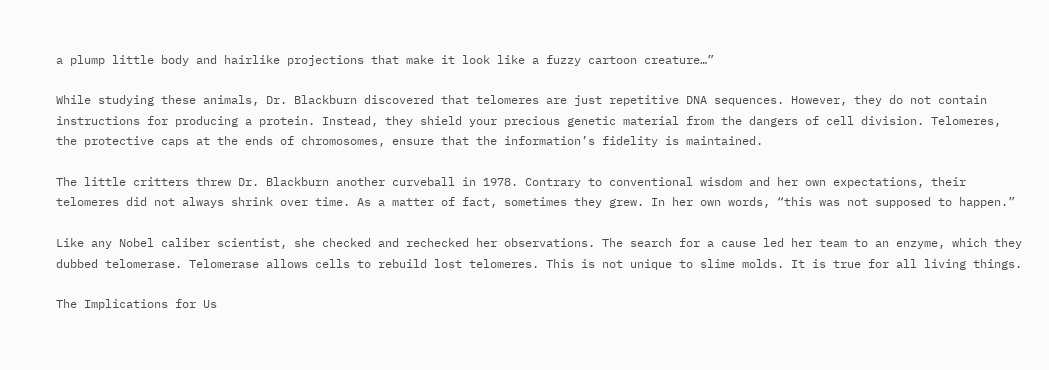a plump little body and hairlike projections that make it look like a fuzzy cartoon creature…”

While studying these animals, Dr. Blackburn discovered that telomeres are just repetitive DNA sequences. However, they do not contain instructions for producing a protein. Instead, they shield your precious genetic material from the dangers of cell division. Telomeres, the protective caps at the ends of chromosomes, ensure that the information’s fidelity is maintained.

The little critters threw Dr. Blackburn another curveball in 1978. Contrary to conventional wisdom and her own expectations, their telomeres did not always shrink over time. As a matter of fact, sometimes they grew. In her own words, “this was not supposed to happen.”

Like any Nobel caliber scientist, she checked and rechecked her observations. The search for a cause led her team to an enzyme, which they dubbed telomerase. Telomerase allows cells to rebuild lost telomeres. This is not unique to slime molds. It is true for all living things.

The Implications for Us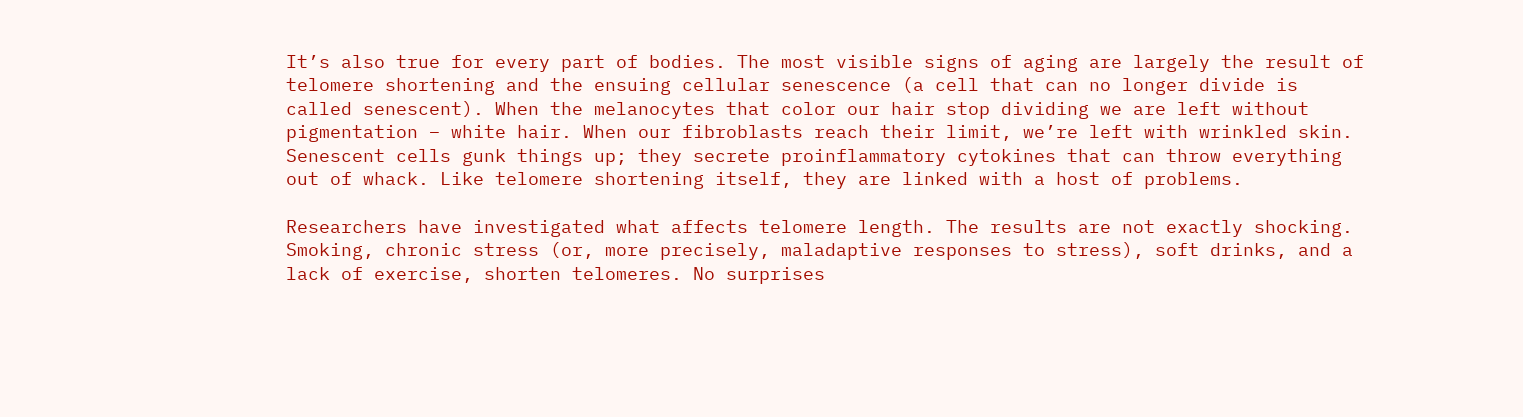It’s also true for every part of bodies. The most visible signs of aging are largely the result of telomere shortening and the ensuing cellular senescence (a cell that can no longer divide is called senescent). When the melanocytes that color our hair stop dividing we are left without pigmentation – white hair. When our fibroblasts reach their limit, we’re left with wrinkled skin. Senescent cells gunk things up; they secrete proinflammatory cytokines that can throw everything out of whack. Like telomere shortening itself, they are linked with a host of problems.

Researchers have investigated what affects telomere length. The results are not exactly shocking. Smoking, chronic stress (or, more precisely, maladaptive responses to stress), soft drinks, and a lack of exercise, shorten telomeres. No surprises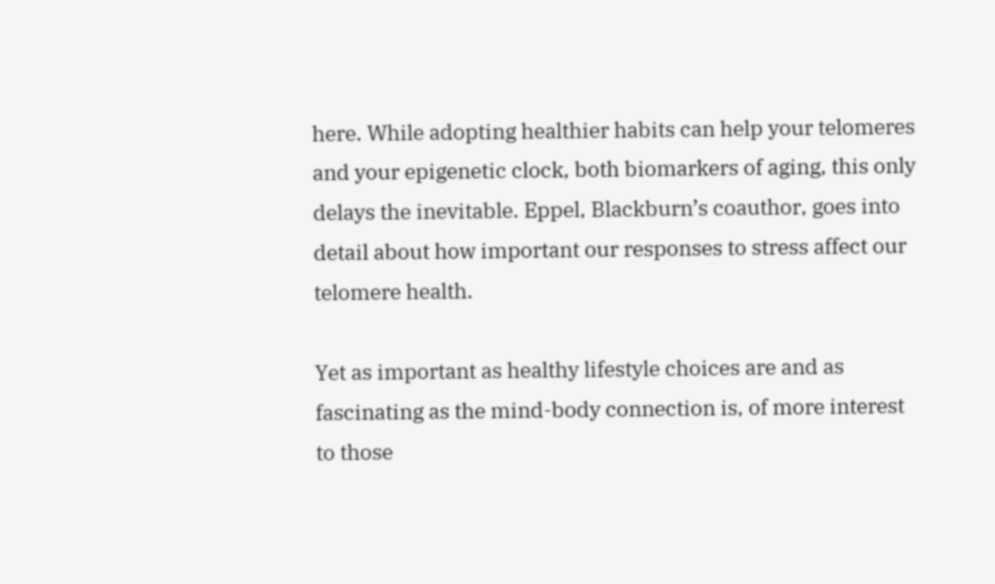here. While adopting healthier habits can help your telomeres and your epigenetic clock, both biomarkers of aging, this only delays the inevitable. Eppel, Blackburn’s coauthor, goes into detail about how important our responses to stress affect our telomere health.

Yet as important as healthy lifestyle choices are and as fascinating as the mind-body connection is, of more interest to those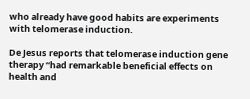who already have good habits are experiments with telomerase induction.

De Jesus reports that telomerase induction gene therapy “had remarkable beneficial effects on health and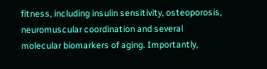fitness, including insulin sensitivity, osteoporosis, neuromuscular coordination and several molecular biomarkers of aging. Importantly,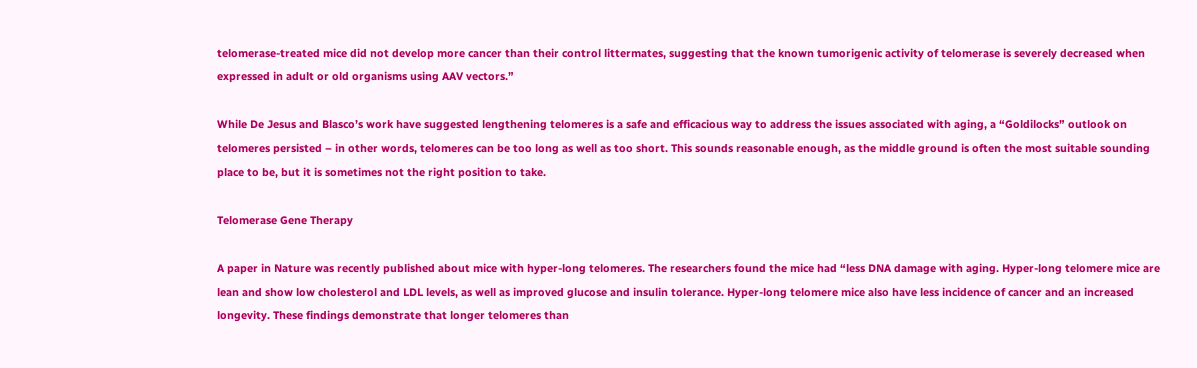telomerase-treated mice did not develop more cancer than their control littermates, suggesting that the known tumorigenic activity of telomerase is severely decreased when expressed in adult or old organisms using AAV vectors.”

While De Jesus and Blasco’s work have suggested lengthening telomeres is a safe and efficacious way to address the issues associated with aging, a “Goldilocks” outlook on telomeres persisted – in other words, telomeres can be too long as well as too short. This sounds reasonable enough, as the middle ground is often the most suitable sounding place to be, but it is sometimes not the right position to take.

Telomerase Gene Therapy

A paper in Nature was recently published about mice with hyper-long telomeres. The researchers found the mice had “less DNA damage with aging. Hyper-long telomere mice are lean and show low cholesterol and LDL levels, as well as improved glucose and insulin tolerance. Hyper-long telomere mice also have less incidence of cancer and an increased longevity. These findings demonstrate that longer telomeres than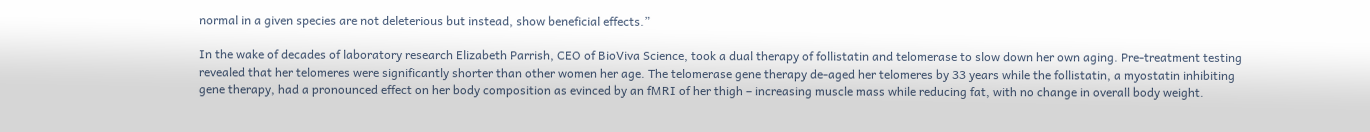normal in a given species are not deleterious but instead, show beneficial effects.”

In the wake of decades of laboratory research Elizabeth Parrish, CEO of BioViva Science, took a dual therapy of follistatin and telomerase to slow down her own aging. Pre-treatment testing revealed that her telomeres were significantly shorter than other women her age. The telomerase gene therapy de-aged her telomeres by 33 years while the follistatin, a myostatin inhibiting gene therapy, had a pronounced effect on her body composition as evinced by an fMRI of her thigh – increasing muscle mass while reducing fat, with no change in overall body weight.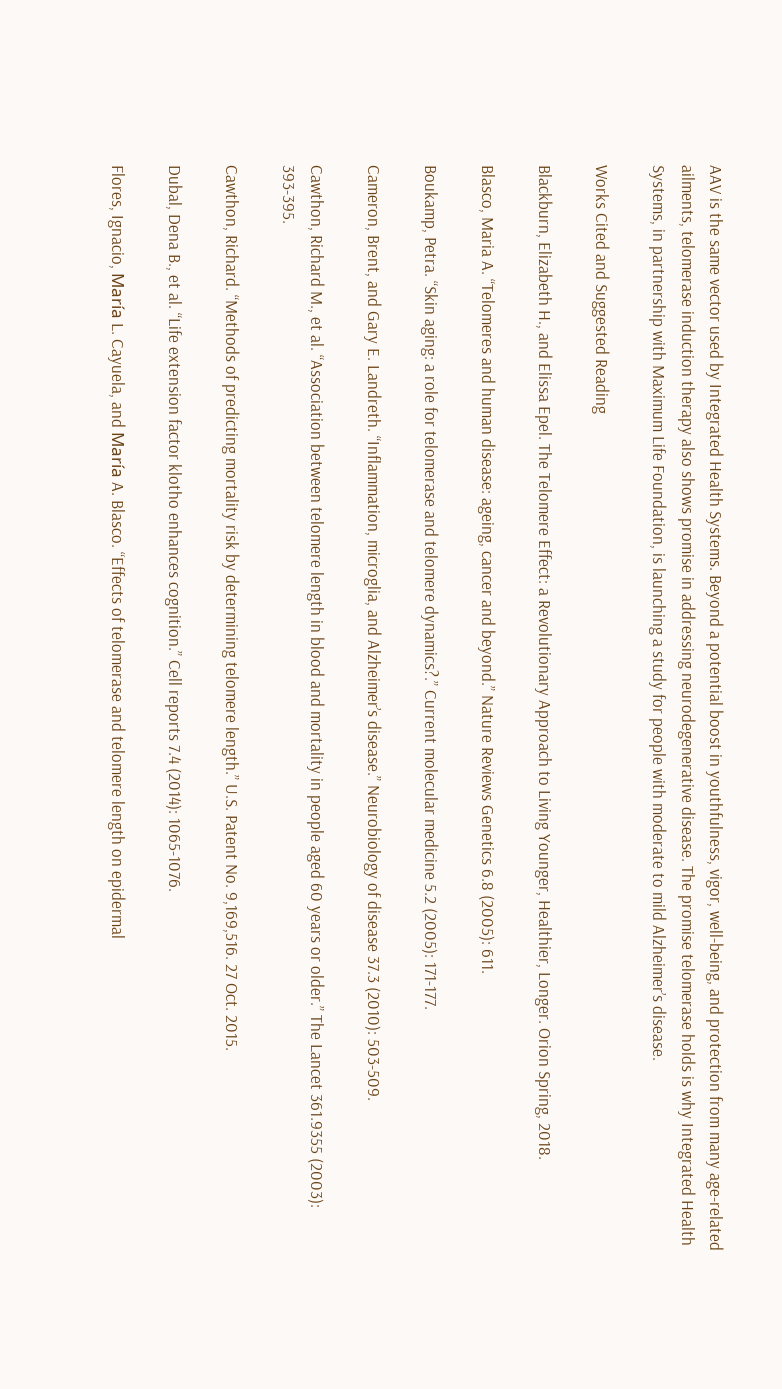AAV is the same vector used by Integrated Health Systems. Beyond a potential boost in youthfulness, vigor, well-being, and protection from many age-related ailments, telomerase induction therapy also shows promise in addressing neurodegenerative disease. The promise telomerase holds is why Integrated Health Systems, in partnership with Maximum Life Foundation, is launching a study for people with moderate to mild Alzheimer’s disease.

Works Cited and Suggested Reading

Blackburn, Elizabeth H., and Elissa Epel. The Telomere Effect: a Revolutionary Approach to Living Younger, Healthier, Longer. Orion Spring, 2018.

Blasco, Maria A. “Telomeres and human disease: ageing, cancer and beyond.” Nature Reviews Genetics 6.8 (2005): 611.

Boukamp, Petra. “Skin aging: a role for telomerase and telomere dynamics?.” Current molecular medicine 5.2 (2005): 171-177.

Cameron, Brent, and Gary E. Landreth. “Inflammation, microglia, and Alzheimer’s disease.” Neurobiology of disease 37.3 (2010): 503-509.

Cawthon, Richard M., et al. “Association between telomere length in blood and mortality in people aged 60 years or older.” The Lancet 361.9355 (2003): 393-395.

Cawthon, Richard. “Methods of predicting mortality risk by determining telomere length.” U.S. Patent No. 9,169,516. 27 Oct. 2015.

Dubal, Dena B., et al. “Life extension factor klotho enhances cognition.” Cell reports 7.4 (2014): 1065-1076.

Flores, Ignacio, María L. Cayuela, and María A. Blasco. “Effects of telomerase and telomere length on epidermal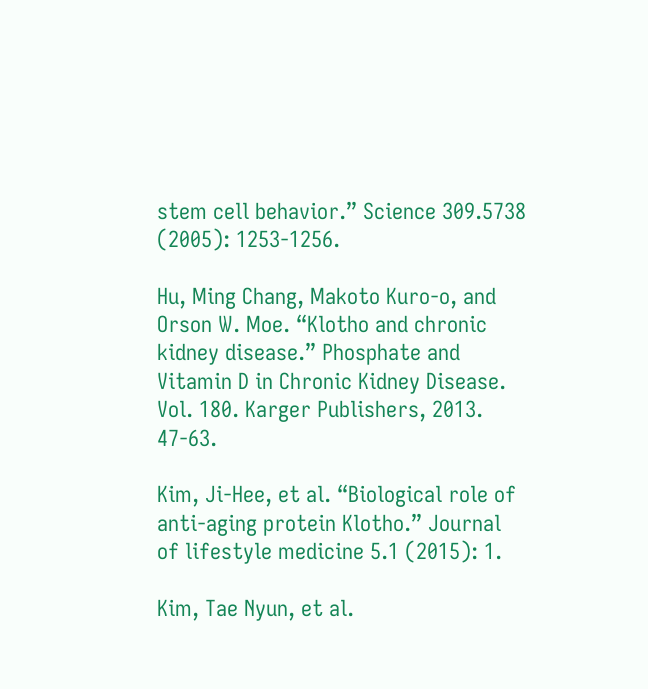stem cell behavior.” Science 309.5738 (2005): 1253-1256.

Hu, Ming Chang, Makoto Kuro-o, and Orson W. Moe. “Klotho and chronic kidney disease.” Phosphate and Vitamin D in Chronic Kidney Disease. Vol. 180. Karger Publishers, 2013. 47-63.

Kim, Ji-Hee, et al. “Biological role of anti-aging protein Klotho.” Journal of lifestyle medicine 5.1 (2015): 1.

Kim, Tae Nyun, et al.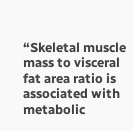“Skeletal muscle mass to visceral fat area ratio is associated with metabolic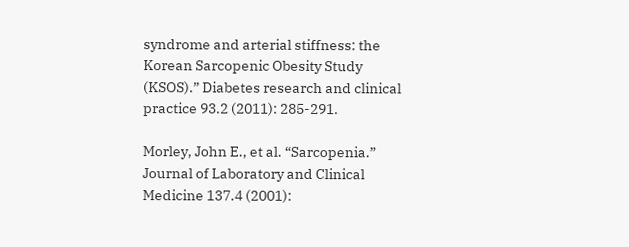syndrome and arterial stiffness: the Korean Sarcopenic Obesity Study (KSOS).” Diabetes research and clinical practice 93.2 (2011): 285-291.

Morley, John E., et al. “Sarcopenia.” Journal of Laboratory and Clinical Medicine 137.4 (2001):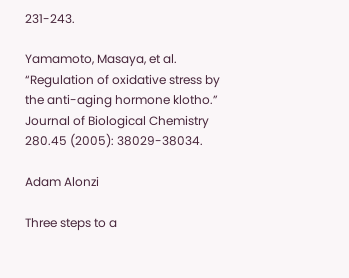231-243.

Yamamoto, Masaya, et al. “Regulation of oxidative stress by the anti-aging hormone klotho.” Journal of Biological Chemistry 280.45 (2005): 38029-38034.

Adam Alonzi

Three steps to a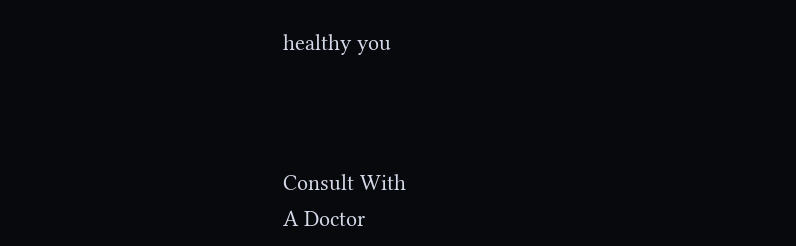healthy you



Consult With
A Doctor